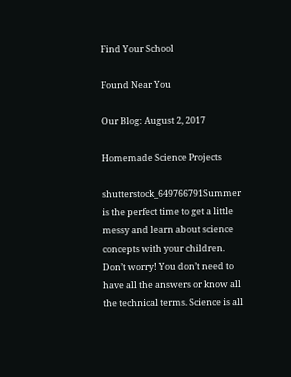Find Your School

Found Near You

Our Blog: August 2, 2017

Homemade Science Projects

shutterstock_649766791Summer is the perfect time to get a little messy and learn about science concepts with your children. Don’t worry! You don’t need to have all the answers or know all the technical terms. Science is all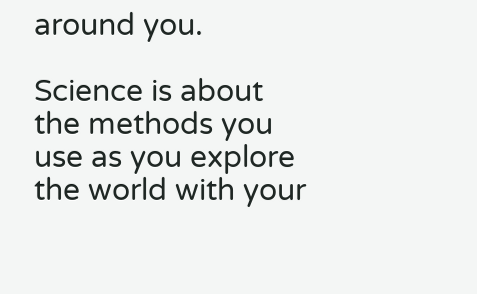around you.

Science is about the methods you use as you explore the world with your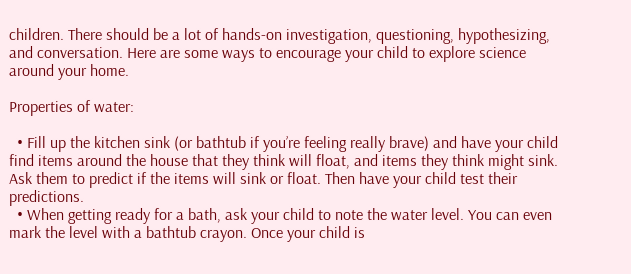children. There should be a lot of hands-on investigation, questioning, hypothesizing, and conversation. Here are some ways to encourage your child to explore science around your home.

Properties of water:

  • Fill up the kitchen sink (or bathtub if you’re feeling really brave) and have your child find items around the house that they think will float, and items they think might sink. Ask them to predict if the items will sink or float. Then have your child test their predictions.
  • When getting ready for a bath, ask your child to note the water level. You can even mark the level with a bathtub crayon. Once your child is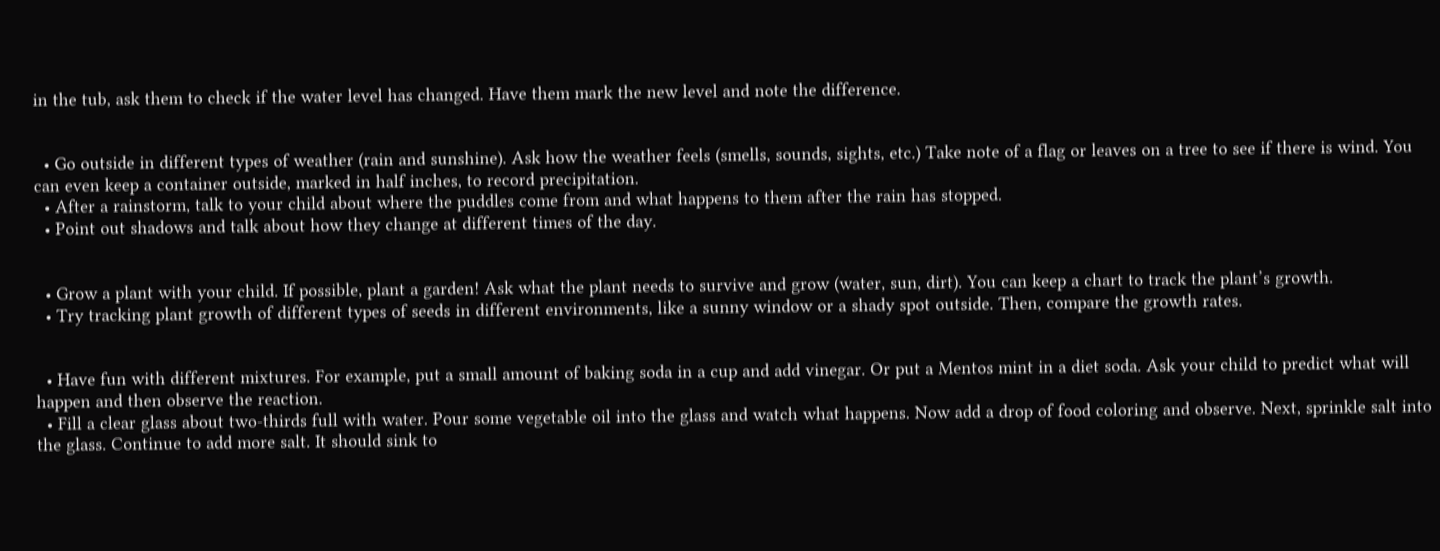in the tub, ask them to check if the water level has changed. Have them mark the new level and note the difference.


  • Go outside in different types of weather (rain and sunshine). Ask how the weather feels (smells, sounds, sights, etc.) Take note of a flag or leaves on a tree to see if there is wind. You can even keep a container outside, marked in half inches, to record precipitation.
  • After a rainstorm, talk to your child about where the puddles come from and what happens to them after the rain has stopped.
  • Point out shadows and talk about how they change at different times of the day.


  • Grow a plant with your child. If possible, plant a garden! Ask what the plant needs to survive and grow (water, sun, dirt). You can keep a chart to track the plant’s growth.
  • Try tracking plant growth of different types of seeds in different environments, like a sunny window or a shady spot outside. Then, compare the growth rates.


  • Have fun with different mixtures. For example, put a small amount of baking soda in a cup and add vinegar. Or put a Mentos mint in a diet soda. Ask your child to predict what will happen and then observe the reaction.
  • Fill a clear glass about two-thirds full with water. Pour some vegetable oil into the glass and watch what happens. Now add a drop of food coloring and observe. Next, sprinkle salt into the glass. Continue to add more salt. It should sink to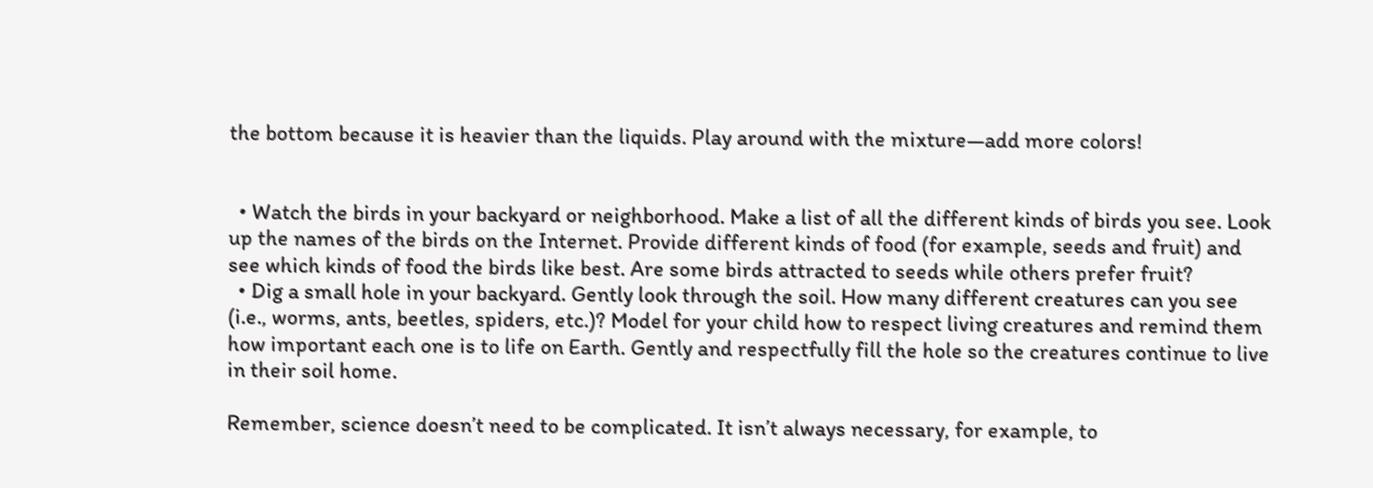the bottom because it is heavier than the liquids. Play around with the mixture—add more colors!


  • Watch the birds in your backyard or neighborhood. Make a list of all the different kinds of birds you see. Look up the names of the birds on the Internet. Provide different kinds of food (for example, seeds and fruit) and see which kinds of food the birds like best. Are some birds attracted to seeds while others prefer fruit?
  • Dig a small hole in your backyard. Gently look through the soil. How many different creatures can you see (i.e., worms, ants, beetles, spiders, etc.)? Model for your child how to respect living creatures and remind them how important each one is to life on Earth. Gently and respectfully fill the hole so the creatures continue to live in their soil home.

Remember, science doesn’t need to be complicated. It isn’t always necessary, for example, to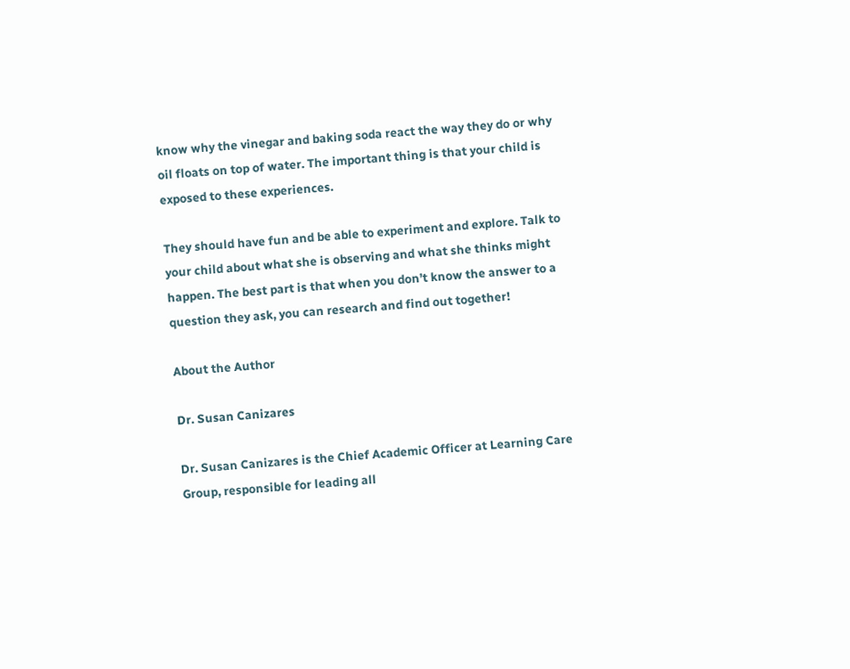know why the vinegar and baking soda react the way they do or why oil floats on top of water. The important thing is that your child is exposed to these experiences.

They should have fun and be able to experiment and explore. Talk to your child about what she is observing and what she thinks might happen. The best part is that when you don’t know the answer to a question they ask, you can research and find out together!

About the Author

Dr. Susan Canizares

Dr. Susan Canizares is the Chief Academic Officer at Learning Care Group, responsible for leading all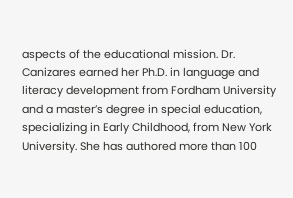aspects of the educational mission. Dr. Canizares earned her Ph.D. in language and literacy development from Fordham University and a master’s degree in special education, specializing in Early Childhood, from New York University. She has authored more than 100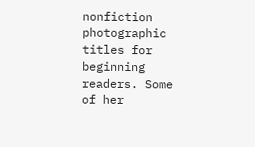nonfiction photographic titles for beginning readers. Some of her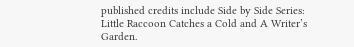published credits include Side by Side Series: Little Raccoon Catches a Cold and A Writer’s Garden.